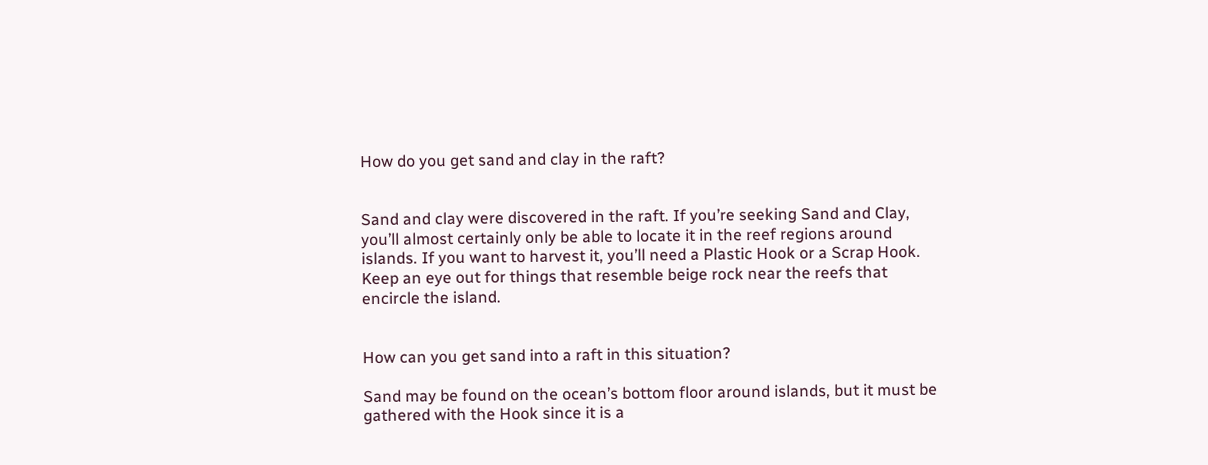How do you get sand and clay in the raft?


Sand and clay were discovered in the raft. If you’re seeking Sand and Clay, you’ll almost certainly only be able to locate it in the reef regions around islands. If you want to harvest it, you’ll need a Plastic Hook or a Scrap Hook. Keep an eye out for things that resemble beige rock near the reefs that encircle the island.


How can you get sand into a raft in this situation?

Sand may be found on the ocean’s bottom floor around islands, but it must be gathered with the Hook since it is a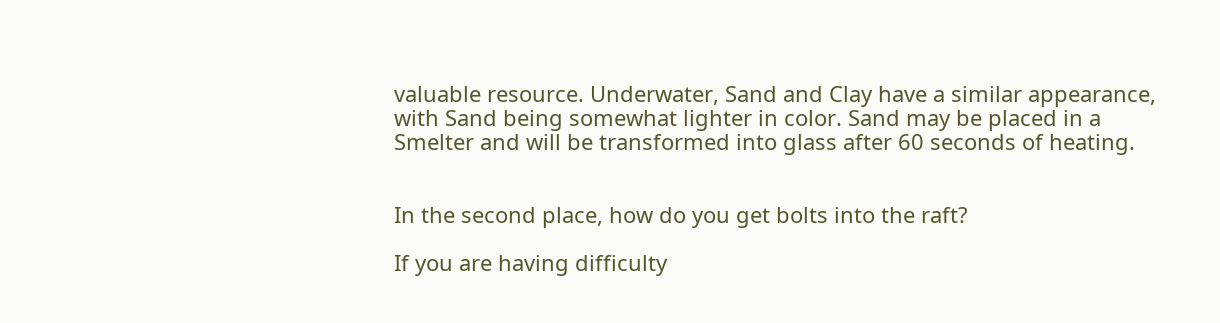valuable resource. Underwater, Sand and Clay have a similar appearance, with Sand being somewhat lighter in color. Sand may be placed in a Smelter and will be transformed into glass after 60 seconds of heating.


In the second place, how do you get bolts into the raft?

If you are having difficulty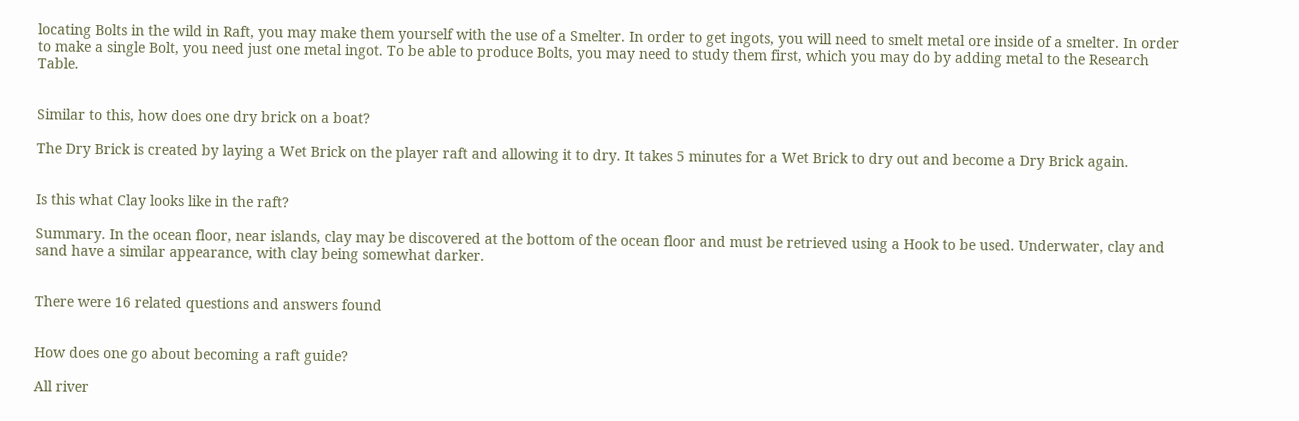locating Bolts in the wild in Raft, you may make them yourself with the use of a Smelter. In order to get ingots, you will need to smelt metal ore inside of a smelter. In order to make a single Bolt, you need just one metal ingot. To be able to produce Bolts, you may need to study them first, which you may do by adding metal to the Research Table.


Similar to this, how does one dry brick on a boat?

The Dry Brick is created by laying a Wet Brick on the player raft and allowing it to dry. It takes 5 minutes for a Wet Brick to dry out and become a Dry Brick again.


Is this what Clay looks like in the raft?

Summary. In the ocean floor, near islands, clay may be discovered at the bottom of the ocean floor and must be retrieved using a Hook to be used. Underwater, clay and sand have a similar appearance, with clay being somewhat darker.


There were 16 related questions and answers found


How does one go about becoming a raft guide?

All river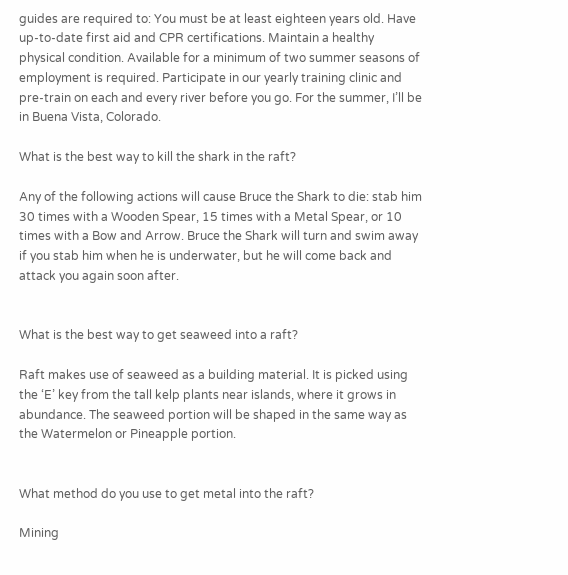guides are required to: You must be at least eighteen years old. Have up-to-date first aid and CPR certifications. Maintain a healthy physical condition. Available for a minimum of two summer seasons of employment is required. Participate in our yearly training clinic and pre-train on each and every river before you go. For the summer, I’ll be in Buena Vista, Colorado.

What is the best way to kill the shark in the raft?

Any of the following actions will cause Bruce the Shark to die: stab him 30 times with a Wooden Spear, 15 times with a Metal Spear, or 10 times with a Bow and Arrow. Bruce the Shark will turn and swim away if you stab him when he is underwater, but he will come back and attack you again soon after.


What is the best way to get seaweed into a raft?

Raft makes use of seaweed as a building material. It is picked using the ‘E’ key from the tall kelp plants near islands, where it grows in abundance. The seaweed portion will be shaped in the same way as the Watermelon or Pineapple portion.


What method do you use to get metal into the raft?

Mining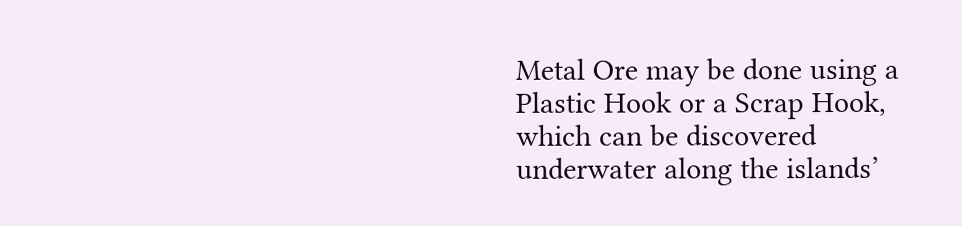Metal Ore may be done using a Plastic Hook or a Scrap Hook, which can be discovered underwater along the islands’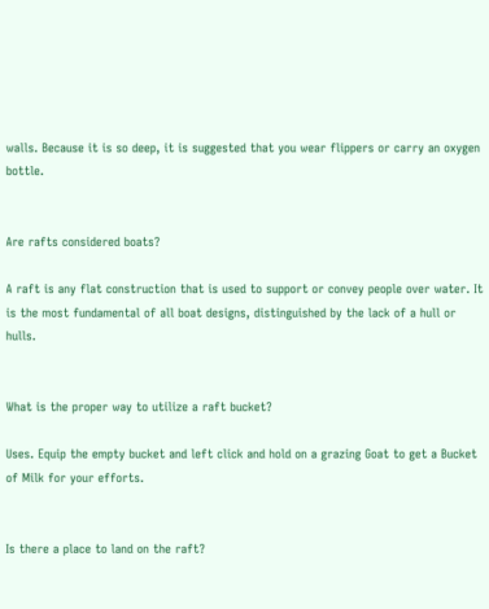walls. Because it is so deep, it is suggested that you wear flippers or carry an oxygen bottle.


Are rafts considered boats?

A raft is any flat construction that is used to support or convey people over water. It is the most fundamental of all boat designs, distinguished by the lack of a hull or hulls.


What is the proper way to utilize a raft bucket?

Uses. Equip the empty bucket and left click and hold on a grazing Goat to get a Bucket of Milk for your efforts.


Is there a place to land on the raft?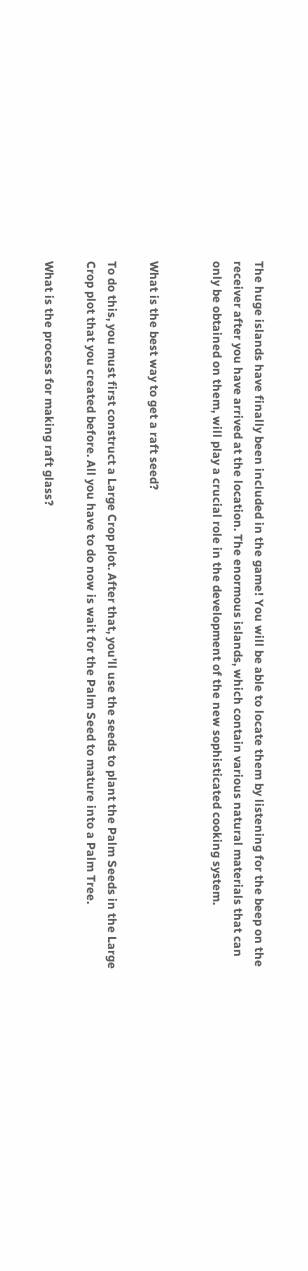The huge islands have finally been included in the game! You will be able to locate them by listening for the beep on the receiver after you have arrived at the location. The enormous islands, which contain various natural materials that can only be obtained on them, will play a crucial role in the development of the new sophisticated cooking system.


What is the best way to get a raft seed?

To do this, you must first construct a Large Crop plot. After that, you’ll use the seeds to plant the Palm Seeds in the Large Crop plot that you created before. All you have to do now is wait for the Palm Seed to mature into a Palm Tree.

What is the process for making raft glass?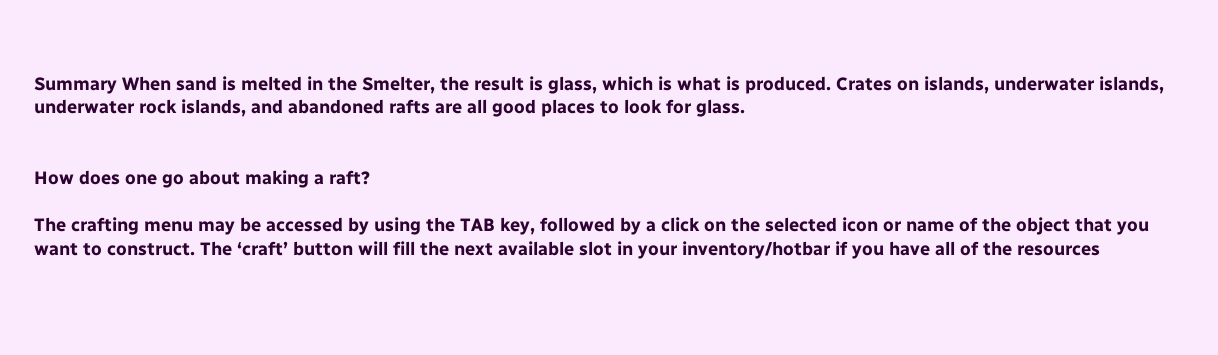Summary When sand is melted in the Smelter, the result is glass, which is what is produced. Crates on islands, underwater islands, underwater rock islands, and abandoned rafts are all good places to look for glass.


How does one go about making a raft?

The crafting menu may be accessed by using the TAB key, followed by a click on the selected icon or name of the object that you want to construct. The ‘craft’ button will fill the next available slot in your inventory/hotbar if you have all of the resources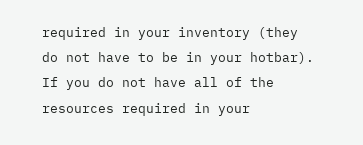required in your inventory (they do not have to be in your hotbar). If you do not have all of the resources required in your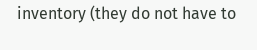inventory (they do not have to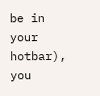be in your hotbar), you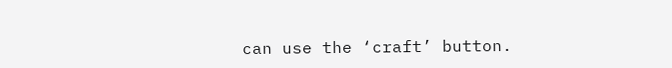can use the ‘craft’ button.